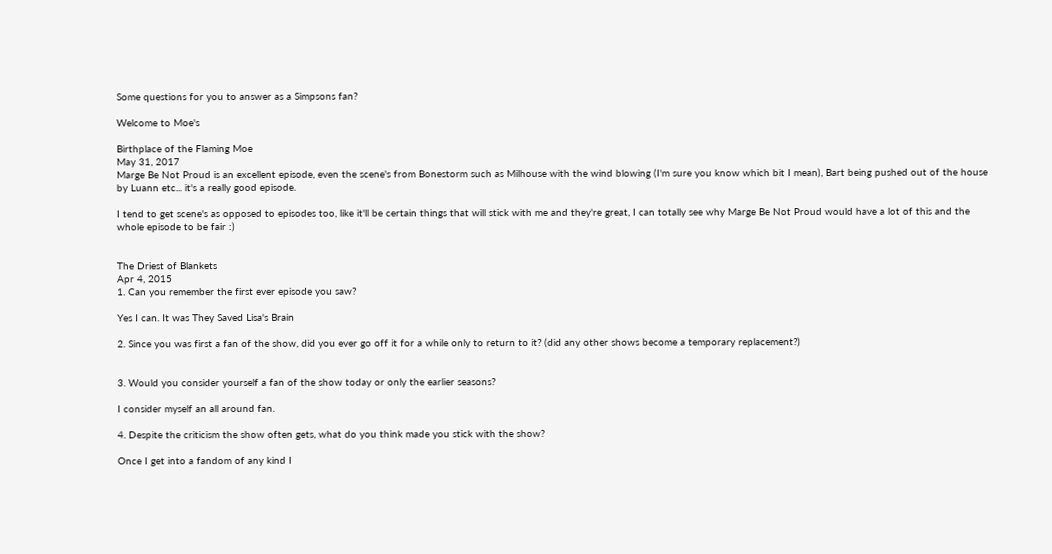Some questions for you to answer as a Simpsons fan?

Welcome to Moe's

Birthplace of the Flaming Moe
May 31, 2017
Marge Be Not Proud is an excellent episode, even the scene's from Bonestorm such as Milhouse with the wind blowing (I'm sure you know which bit I mean), Bart being pushed out of the house by Luann etc... it's a really good episode.

I tend to get scene's as opposed to episodes too, like it'll be certain things that will stick with me and they're great, I can totally see why Marge Be Not Proud would have a lot of this and the whole episode to be fair :)


The Driest of Blankets
Apr 4, 2015
1. Can you remember the first ever episode you saw?

Yes I can. It was They Saved Lisa's Brain

2. Since you was first a fan of the show, did you ever go off it for a while only to return to it? (did any other shows become a temporary replacement?)


3. Would you consider yourself a fan of the show today or only the earlier seasons?

I consider myself an all around fan.

4. Despite the criticism the show often gets, what do you think made you stick with the show?

Once I get into a fandom of any kind I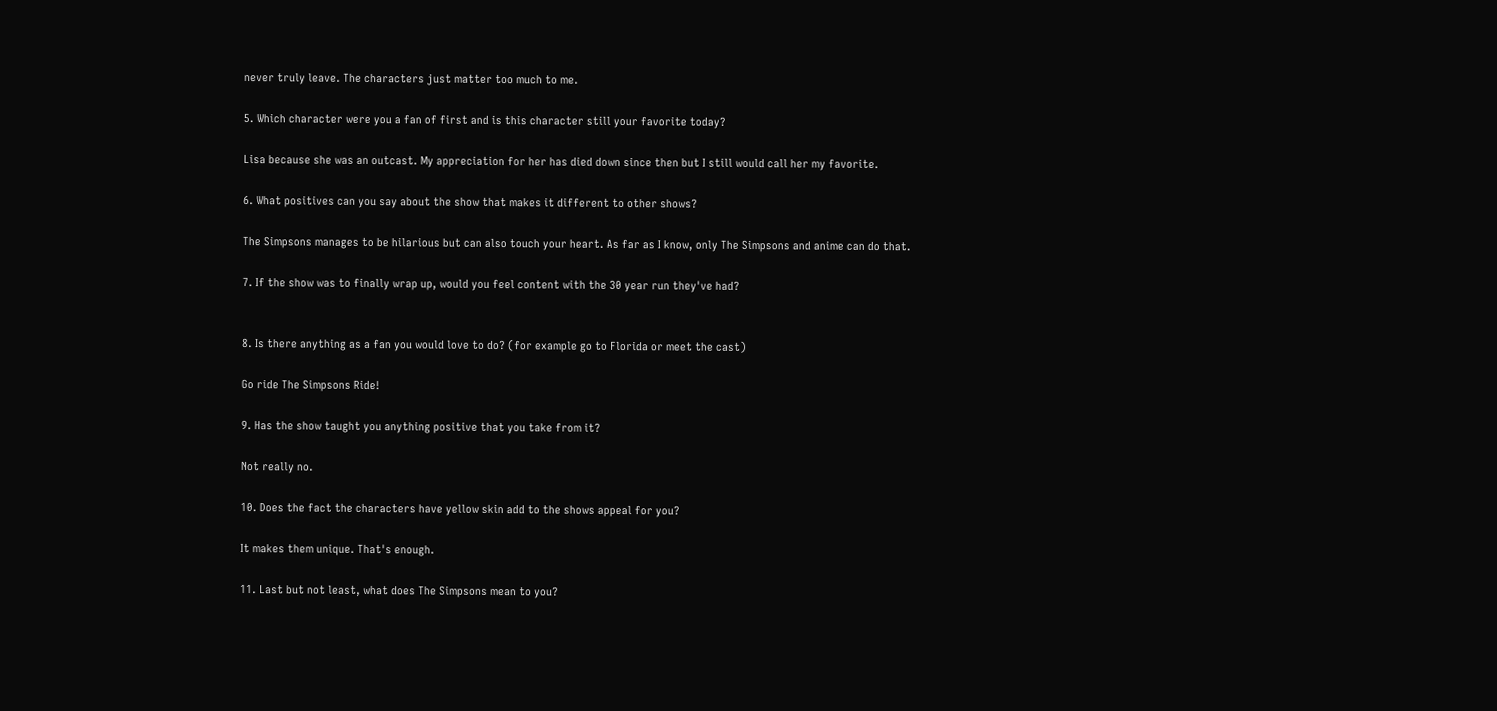never truly leave. The characters just matter too much to me.

5. Which character were you a fan of first and is this character still your favorite today?

Lisa because she was an outcast. My appreciation for her has died down since then but I still would call her my favorite.

6. What positives can you say about the show that makes it different to other shows?

The Simpsons manages to be hilarious but can also touch your heart. As far as I know, only The Simpsons and anime can do that.

7. If the show was to finally wrap up, would you feel content with the 30 year run they've had?


8. Is there anything as a fan you would love to do? (for example go to Florida or meet the cast)

Go ride The Simpsons Ride!

9. Has the show taught you anything positive that you take from it?

Not really no.

10. Does the fact the characters have yellow skin add to the shows appeal for you?

It makes them unique. That's enough.

11. Last but not least, what does The Simpsons mean to you?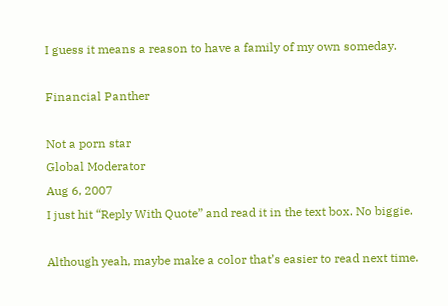I guess it means a reason to have a family of my own someday.

Financial Panther

Not a porn star
Global Moderator
Aug 6, 2007
I just hit “Reply With Quote” and read it in the text box. No biggie.

Although yeah, maybe make a color that’s easier to read next time.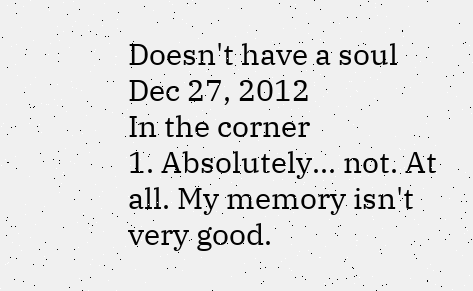Doesn't have a soul
Dec 27, 2012
In the corner
1. Absolutely... not. At all. My memory isn't very good.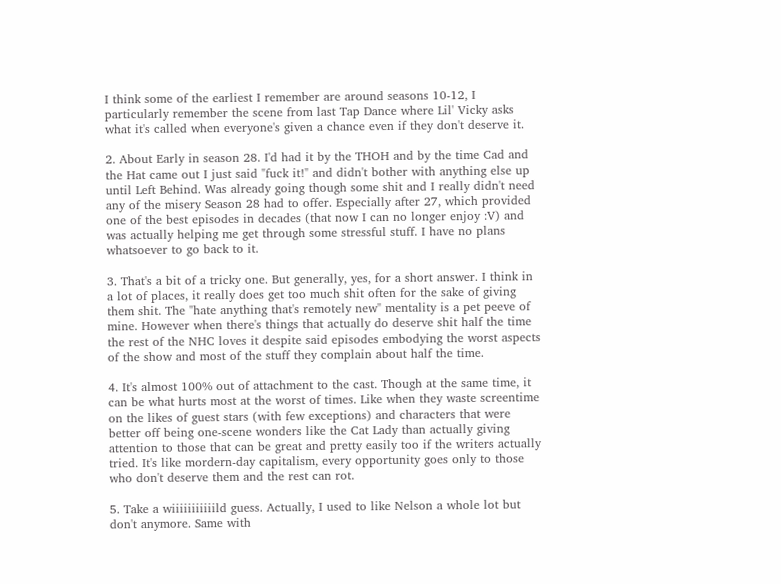I think some of the earliest I remember are around seasons 10-12, I particularly remember the scene from last Tap Dance where Lil' Vicky asks what it's called when everyone's given a chance even if they don't deserve it.

2. About Early in season 28. I'd had it by the THOH and by the time Cad and the Hat came out I just said "fuck it!" and didn't bother with anything else up until Left Behind. Was already going though some shit and I really didn't need any of the misery Season 28 had to offer. Especially after 27, which provided one of the best episodes in decades (that now I can no longer enjoy :V) and was actually helping me get through some stressful stuff. I have no plans whatsoever to go back to it.

3. That's a bit of a tricky one. But generally, yes, for a short answer. I think in a lot of places, it really does get too much shit often for the sake of giving them shit. The "hate anything that's remotely new" mentality is a pet peeve of mine. However when there's things that actually do deserve shit half the time the rest of the NHC loves it despite said episodes embodying the worst aspects of the show and most of the stuff they complain about half the time.

4. It's almost 100% out of attachment to the cast. Though at the same time, it can be what hurts most at the worst of times. Like when they waste screentime on the likes of guest stars (with few exceptions) and characters that were better off being one-scene wonders like the Cat Lady than actually giving attention to those that can be great and pretty easily too if the writers actually tried. It's like mordern-day capitalism, every opportunity goes only to those who don't deserve them and the rest can rot.

5. Take a wiiiiiiiiiiild guess. Actually, I used to like Nelson a whole lot but don't anymore. Same with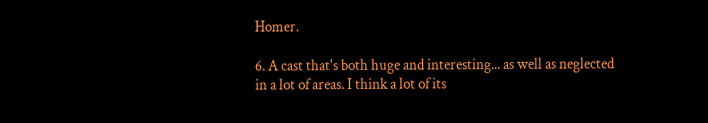Homer.

6. A cast that's both huge and interesting... as well as neglected in a lot of areas. I think a lot of its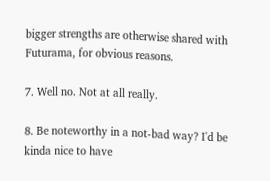bigger strengths are otherwise shared with Futurama, for obvious reasons.

7. Well no. Not at all really.

8. Be noteworthy in a not-bad way? I'd be kinda nice to have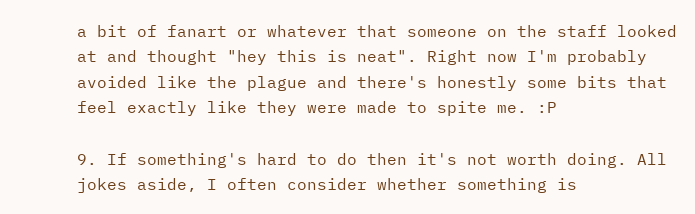a bit of fanart or whatever that someone on the staff looked at and thought "hey this is neat". Right now I'm probably avoided like the plague and there's honestly some bits that feel exactly like they were made to spite me. :P

9. If something's hard to do then it's not worth doing. All jokes aside, I often consider whether something is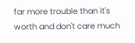far more trouble than it's worth and don't care much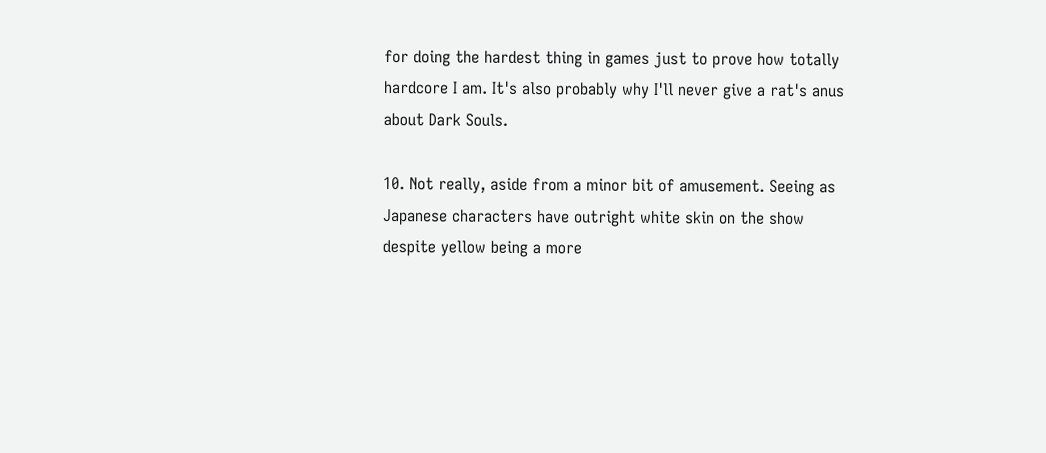for doing the hardest thing in games just to prove how totally hardcore I am. It's also probably why I'll never give a rat's anus about Dark Souls.

10. Not really, aside from a minor bit of amusement. Seeing as Japanese characters have outright white skin on the show despite yellow being a more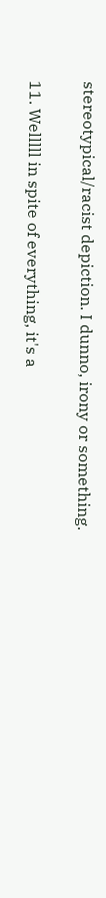stereotypical/racist depiction. I dunno, irony or something.

11. Welllll in spite of everything, it's a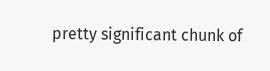pretty significant chunk of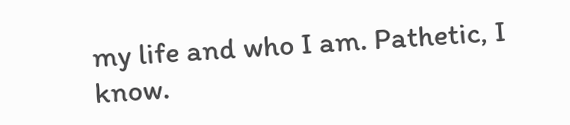my life and who I am. Pathetic, I know.